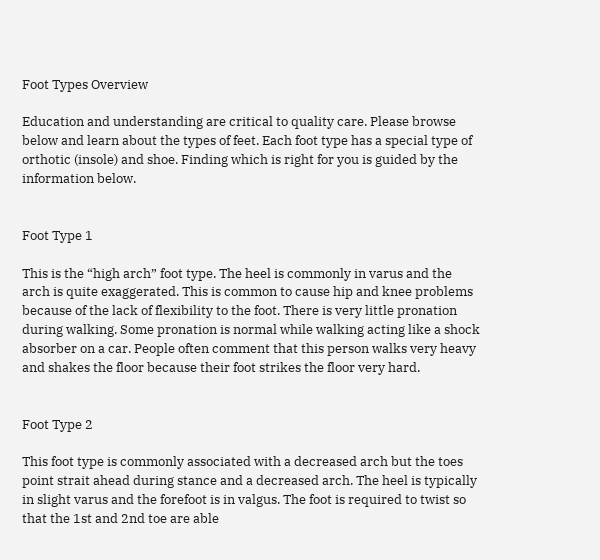Foot Types Overview

Education and understanding are critical to quality care. Please browse below and learn about the types of feet. Each foot type has a special type of orthotic (insole) and shoe. Finding which is right for you is guided by the information below.


Foot Type 1

This is the “high arch” foot type. The heel is commonly in varus and the arch is quite exaggerated. This is common to cause hip and knee problems because of the lack of flexibility to the foot. There is very little pronation during walking. Some pronation is normal while walking acting like a shock absorber on a car. People often comment that this person walks very heavy and shakes the floor because their foot strikes the floor very hard.


Foot Type 2

This foot type is commonly associated with a decreased arch but the toes point strait ahead during stance and a decreased arch. The heel is typically in slight varus and the forefoot is in valgus. The foot is required to twist so that the 1st and 2nd toe are able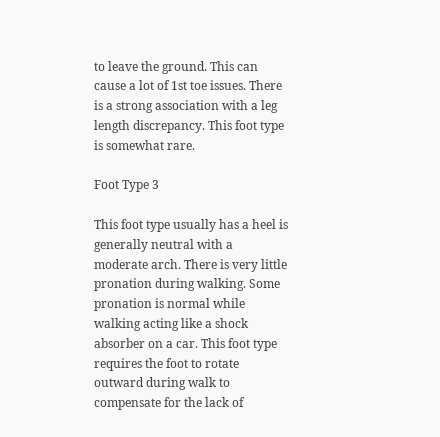to leave the ground. This can cause a lot of 1st toe issues. There is a strong association with a leg length discrepancy. This foot type is somewhat rare.

Foot Type 3

This foot type usually has a heel is generally neutral with a moderate arch. There is very little pronation during walking. Some pronation is normal while walking acting like a shock absorber on a car. This foot type requires the foot to rotate outward during walk to compensate for the lack of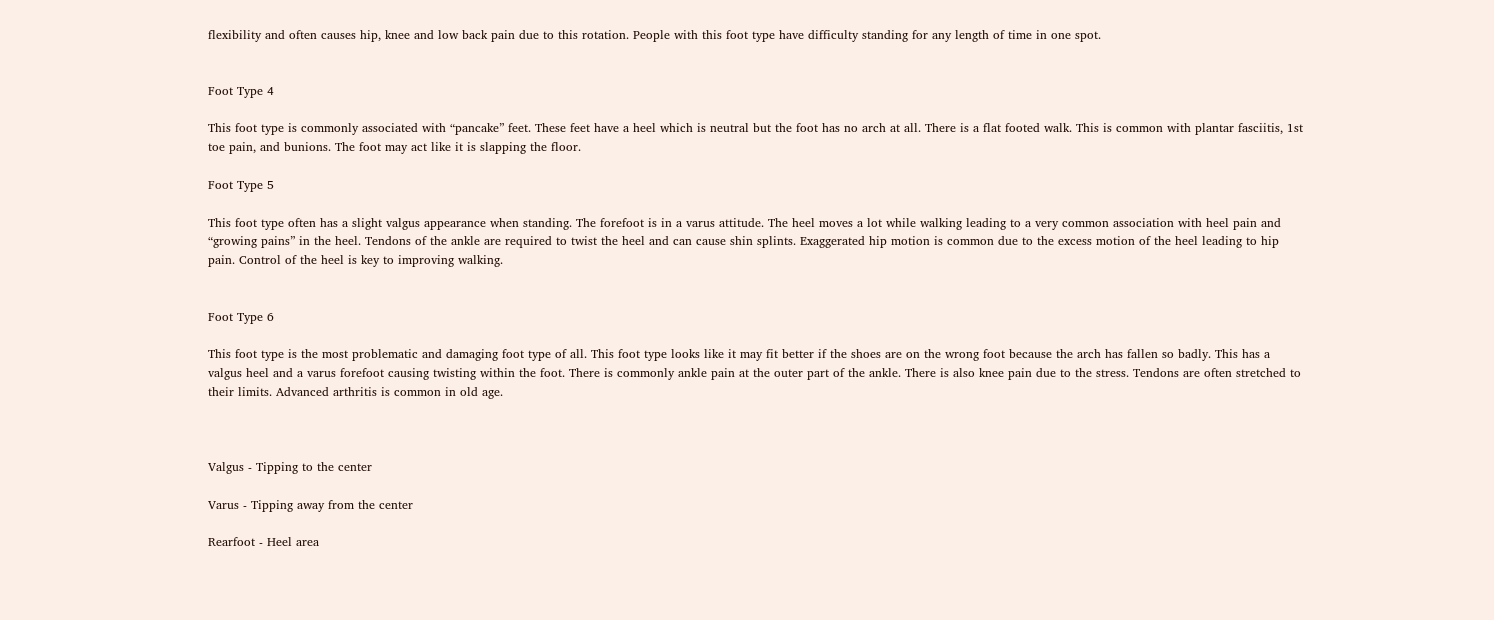flexibility and often causes hip, knee and low back pain due to this rotation. People with this foot type have difficulty standing for any length of time in one spot.


Foot Type 4

This foot type is commonly associated with “pancake” feet. These feet have a heel which is neutral but the foot has no arch at all. There is a flat footed walk. This is common with plantar fasciitis, 1st toe pain, and bunions. The foot may act like it is slapping the floor.

Foot Type 5

This foot type often has a slight valgus appearance when standing. The forefoot is in a varus attitude. The heel moves a lot while walking leading to a very common association with heel pain and “growing pains” in the heel. Tendons of the ankle are required to twist the heel and can cause shin splints. Exaggerated hip motion is common due to the excess motion of the heel leading to hip pain. Control of the heel is key to improving walking.


Foot Type 6

This foot type is the most problematic and damaging foot type of all. This foot type looks like it may fit better if the shoes are on the wrong foot because the arch has fallen so badly. This has a valgus heel and a varus forefoot causing twisting within the foot. There is commonly ankle pain at the outer part of the ankle. There is also knee pain due to the stress. Tendons are often stretched to their limits. Advanced arthritis is common in old age.



Valgus - Tipping to the center

Varus - Tipping away from the center

Rearfoot - Heel area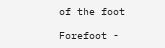of the foot

Forefoot -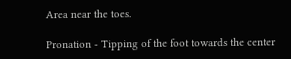Area near the toes.

Pronation - Tipping of the foot towards the center